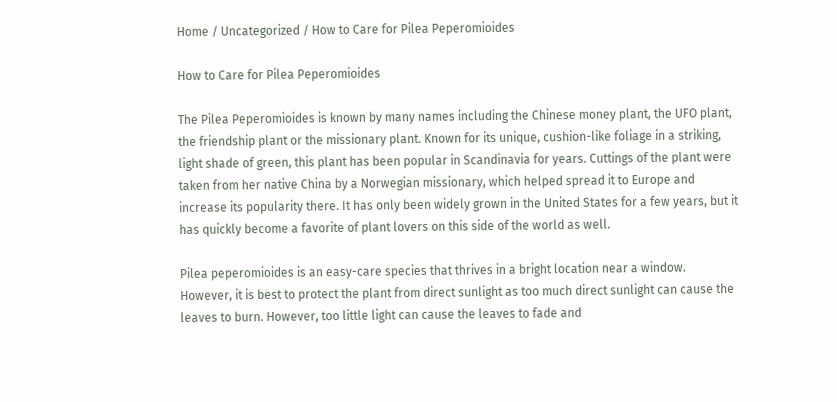Home / Uncategorized / How to Care for Pilea Peperomioides

How to Care for Pilea Peperomioides

The Pilea Peperomioides is known by many names including the Chinese money plant, the UFO plant, the friendship plant or the missionary plant. Known for its unique, cushion-like foliage in a striking, light shade of green, this plant has been popular in Scandinavia for years. Cuttings of the plant were taken from her native China by a Norwegian missionary, which helped spread it to Europe and increase its popularity there. It has only been widely grown in the United States for a few years, but it has quickly become a favorite of plant lovers on this side of the world as well.

Pilea peperomioides is an easy-care species that thrives in a bright location near a window. However, it is best to protect the plant from direct sunlight as too much direct sunlight can cause the leaves to burn. However, too little light can cause the leaves to fade and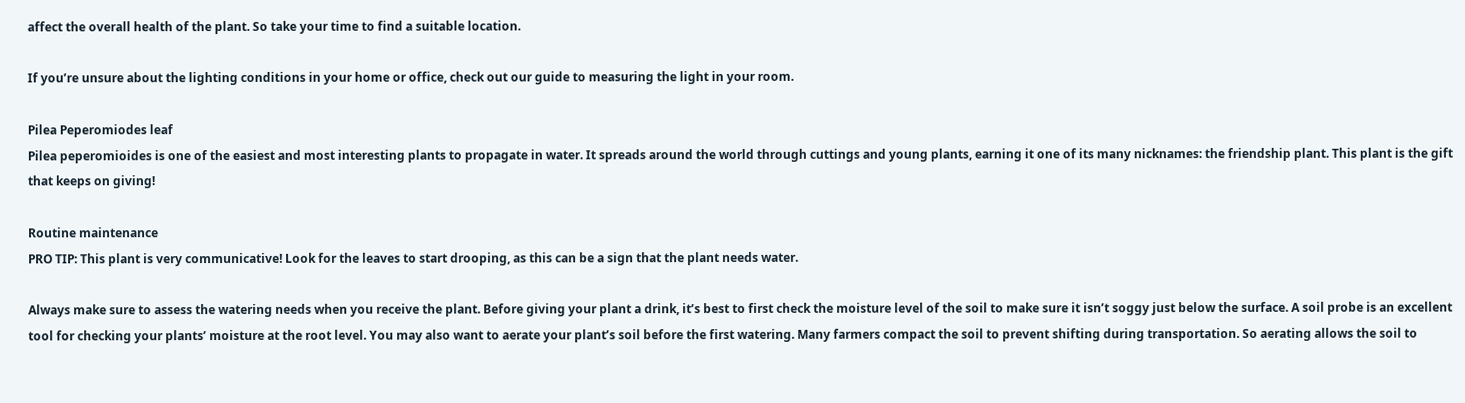affect the overall health of the plant. So take your time to find a suitable location.

If you’re unsure about the lighting conditions in your home or office, check out our guide to measuring the light in your room.

Pilea Peperomiodes leaf
Pilea peperomioides is one of the easiest and most interesting plants to propagate in water. It spreads around the world through cuttings and young plants, earning it one of its many nicknames: the friendship plant. This plant is the gift that keeps on giving!

Routine maintenance
PRO TIP: This plant is very communicative! Look for the leaves to start drooping, as this can be a sign that the plant needs water.

Always make sure to assess the watering needs when you receive the plant. Before giving your plant a drink, it’s best to first check the moisture level of the soil to make sure it isn’t soggy just below the surface. A soil probe is an excellent tool for checking your plants’ moisture at the root level. You may also want to aerate your plant’s soil before the first watering. Many farmers compact the soil to prevent shifting during transportation. So aerating allows the soil to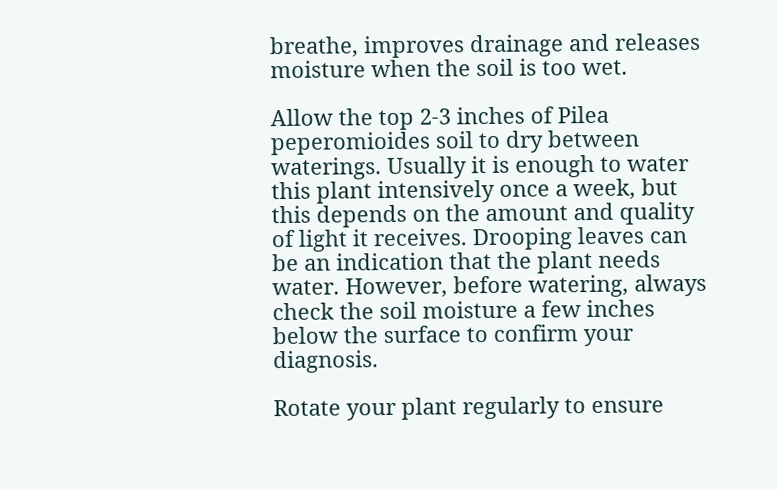breathe, improves drainage and releases moisture when the soil is too wet.

Allow the top 2-3 inches of Pilea peperomioides soil to dry between waterings. Usually it is enough to water this plant intensively once a week, but this depends on the amount and quality of light it receives. Drooping leaves can be an indication that the plant needs water. However, before watering, always check the soil moisture a few inches below the surface to confirm your diagnosis.

Rotate your plant regularly to ensure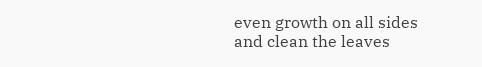even growth on all sides and clean the leaves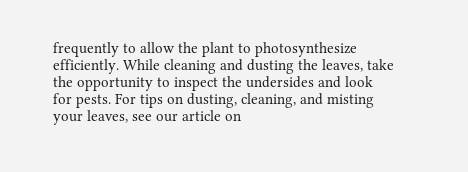frequently to allow the plant to photosynthesize efficiently. While cleaning and dusting the leaves, take the opportunity to inspect the undersides and look for pests. For tips on dusting, cleaning, and misting your leaves, see our article on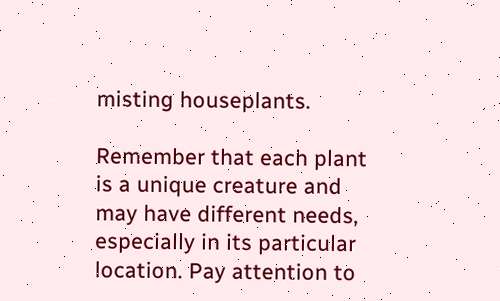misting houseplants.

Remember that each plant is a unique creature and may have different needs, especially in its particular location. Pay attention to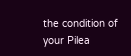the condition of your Pilea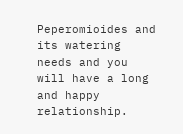Peperomioides and its watering needs and you will have a long and happy relationship.